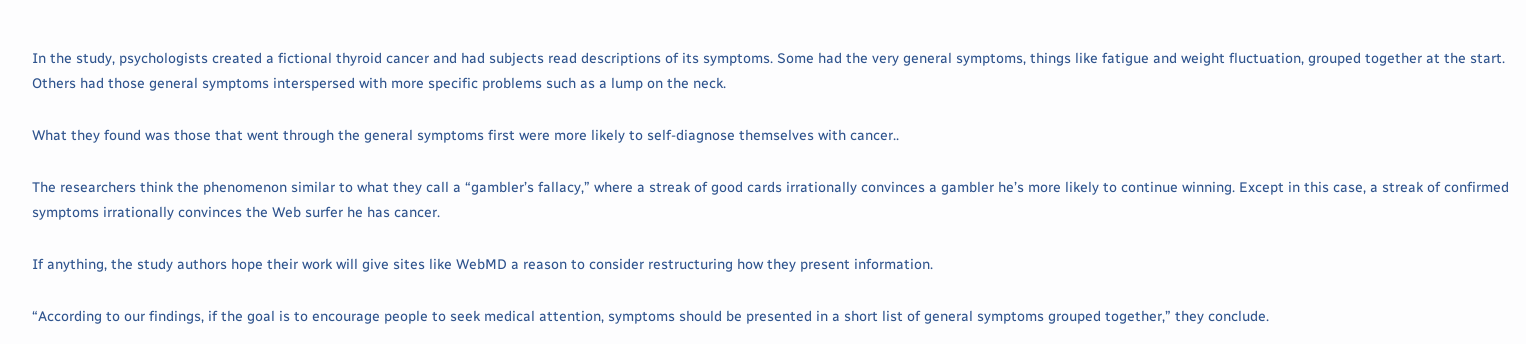In the study, psychologists created a fictional thyroid cancer and had subjects read descriptions of its symptoms. Some had the very general symptoms, things like fatigue and weight fluctuation, grouped together at the start. Others had those general symptoms interspersed with more specific problems such as a lump on the neck.

What they found was those that went through the general symptoms first were more likely to self-diagnose themselves with cancer..

The researchers think the phenomenon similar to what they call a “gambler’s fallacy,” where a streak of good cards irrationally convinces a gambler he’s more likely to continue winning. Except in this case, a streak of confirmed symptoms irrationally convinces the Web surfer he has cancer.

If anything, the study authors hope their work will give sites like WebMD a reason to consider restructuring how they present information.

“According to our findings, if the goal is to encourage people to seek medical attention, symptoms should be presented in a short list of general symptoms grouped together,” they conclude.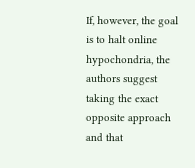If, however, the goal is to halt online hypochondria, the authors suggest taking the exact opposite approach and that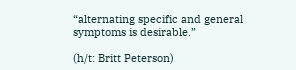“alternating specific and general symptoms is desirable.”

(h/t: Britt Peterson)